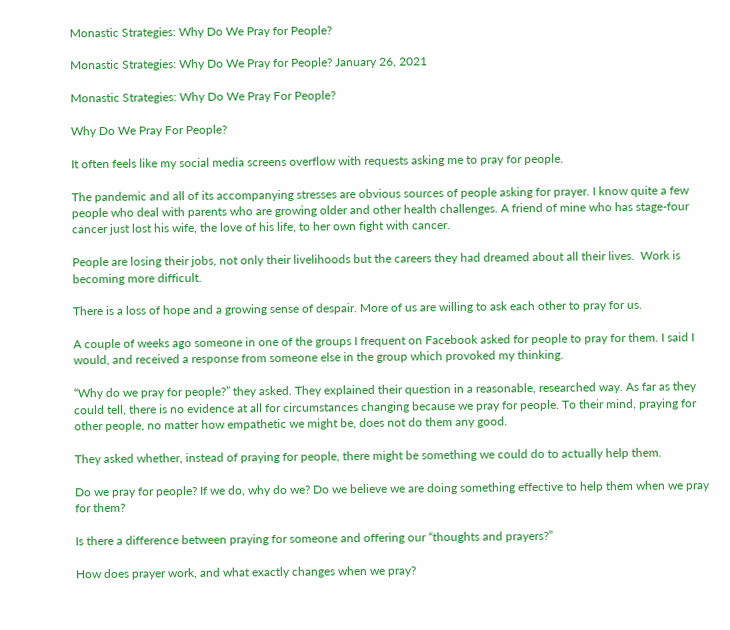Monastic Strategies: Why Do We Pray for People?

Monastic Strategies: Why Do We Pray for People? January 26, 2021

Monastic Strategies: Why Do We Pray For People?

Why Do We Pray For People?

It often feels like my social media screens overflow with requests asking me to pray for people.

The pandemic and all of its accompanying stresses are obvious sources of people asking for prayer. I know quite a few people who deal with parents who are growing older and other health challenges. A friend of mine who has stage-four cancer just lost his wife, the love of his life, to her own fight with cancer.

People are losing their jobs, not only their livelihoods but the careers they had dreamed about all their lives.  Work is becoming more difficult.

There is a loss of hope and a growing sense of despair. More of us are willing to ask each other to pray for us.

A couple of weeks ago someone in one of the groups I frequent on Facebook asked for people to pray for them. I said I would, and received a response from someone else in the group which provoked my thinking.

“Why do we pray for people?” they asked. They explained their question in a reasonable, researched way. As far as they could tell, there is no evidence at all for circumstances changing because we pray for people. To their mind, praying for other people, no matter how empathetic we might be, does not do them any good.

They asked whether, instead of praying for people, there might be something we could do to actually help them.

Do we pray for people? If we do, why do we? Do we believe we are doing something effective to help them when we pray for them?

Is there a difference between praying for someone and offering our “thoughts and prayers?”

How does prayer work, and what exactly changes when we pray?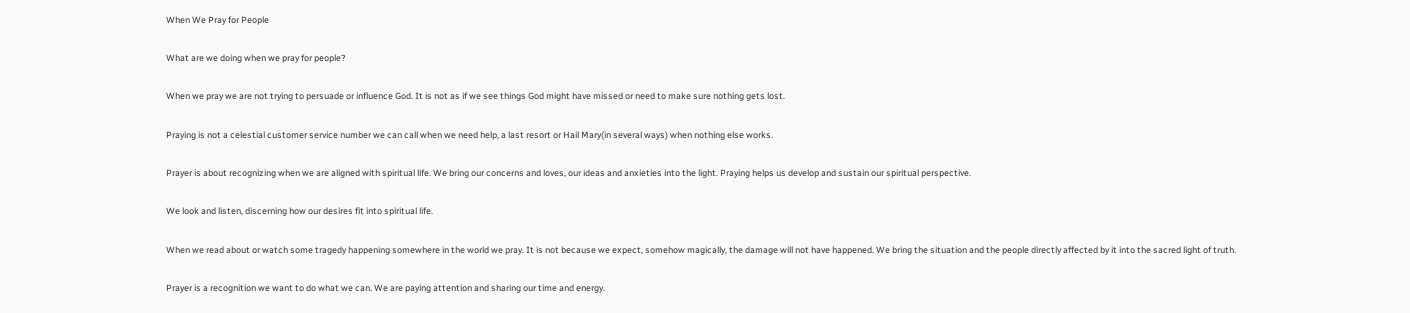When We Pray for People

What are we doing when we pray for people?

When we pray we are not trying to persuade or influence God. It is not as if we see things God might have missed or need to make sure nothing gets lost.

Praying is not a celestial customer service number we can call when we need help, a last resort or Hail Mary(in several ways) when nothing else works.

Prayer is about recognizing when we are aligned with spiritual life. We bring our concerns and loves, our ideas and anxieties into the light. Praying helps us develop and sustain our spiritual perspective.

We look and listen, discerning how our desires fit into spiritual life.

When we read about or watch some tragedy happening somewhere in the world we pray. It is not because we expect, somehow magically, the damage will not have happened. We bring the situation and the people directly affected by it into the sacred light of truth.

Prayer is a recognition we want to do what we can. We are paying attention and sharing our time and energy.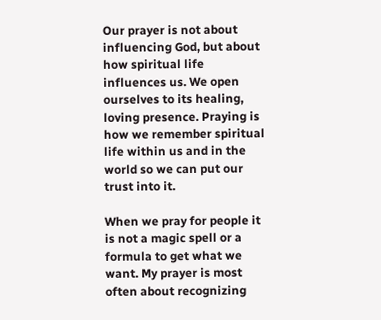Our prayer is not about influencing God, but about how spiritual life influences us. We open ourselves to its healing, loving presence. Praying is how we remember spiritual life within us and in the world so we can put our trust into it.

When we pray for people it is not a magic spell or a formula to get what we want. My prayer is most often about recognizing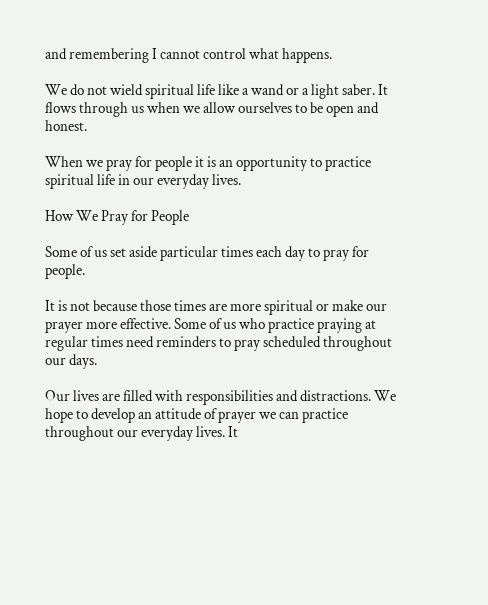and remembering I cannot control what happens.

We do not wield spiritual life like a wand or a light saber. It flows through us when we allow ourselves to be open and honest.

When we pray for people it is an opportunity to practice spiritual life in our everyday lives.

How We Pray for People

Some of us set aside particular times each day to pray for people.

It is not because those times are more spiritual or make our prayer more effective. Some of us who practice praying at regular times need reminders to pray scheduled throughout our days.

Our lives are filled with responsibilities and distractions. We hope to develop an attitude of prayer we can practice throughout our everyday lives. It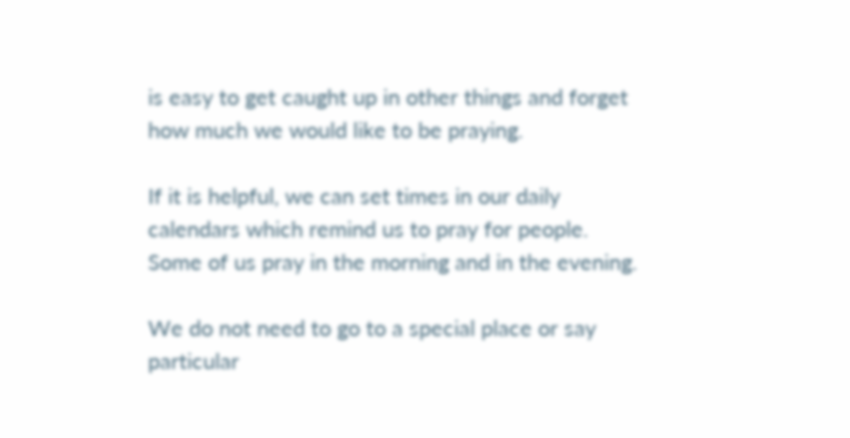is easy to get caught up in other things and forget how much we would like to be praying.

If it is helpful, we can set times in our daily calendars which remind us to pray for people. Some of us pray in the morning and in the evening.

We do not need to go to a special place or say particular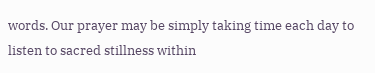words. Our prayer may be simply taking time each day to listen to sacred stillness within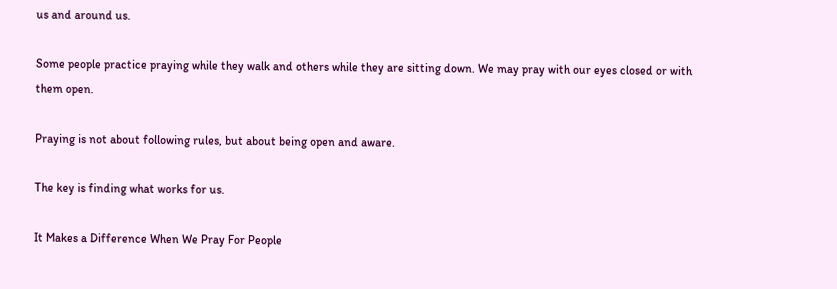us and around us.

Some people practice praying while they walk and others while they are sitting down. We may pray with our eyes closed or with them open.

Praying is not about following rules, but about being open and aware.

The key is finding what works for us.

It Makes a Difference When We Pray For People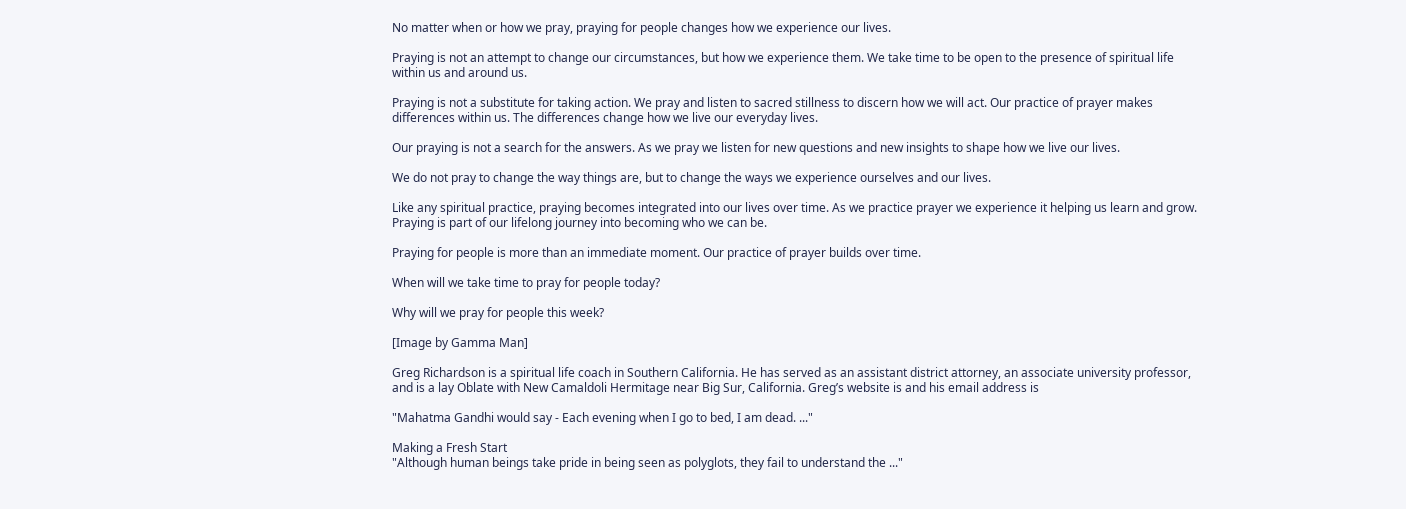No matter when or how we pray, praying for people changes how we experience our lives.

Praying is not an attempt to change our circumstances, but how we experience them. We take time to be open to the presence of spiritual life within us and around us.

Praying is not a substitute for taking action. We pray and listen to sacred stillness to discern how we will act. Our practice of prayer makes differences within us. The differences change how we live our everyday lives.

Our praying is not a search for the answers. As we pray we listen for new questions and new insights to shape how we live our lives.

We do not pray to change the way things are, but to change the ways we experience ourselves and our lives.

Like any spiritual practice, praying becomes integrated into our lives over time. As we practice prayer we experience it helping us learn and grow. Praying is part of our lifelong journey into becoming who we can be.

Praying for people is more than an immediate moment. Our practice of prayer builds over time.

When will we take time to pray for people today?

Why will we pray for people this week?

[Image by Gamma Man]

Greg Richardson is a spiritual life coach in Southern California. He has served as an assistant district attorney, an associate university professor, and is a lay Oblate with New Camaldoli Hermitage near Big Sur, California. Greg’s website is and his email address is

"Mahatma Gandhi would say - Each evening when I go to bed, I am dead. ..."

Making a Fresh Start
"Although human beings take pride in being seen as polyglots, they fail to understand the ..."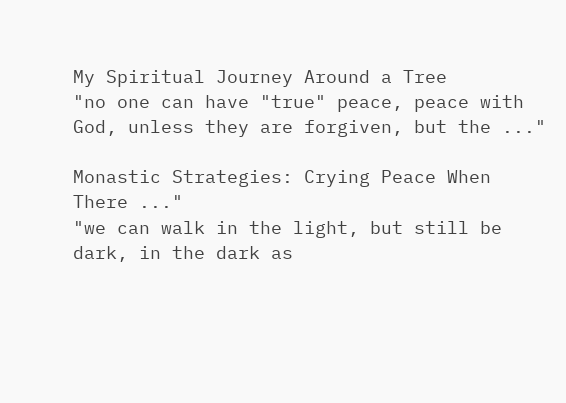My Spiritual Journey Around a Tree
"no one can have "true" peace, peace with God, unless they are forgiven, but the ..."

Monastic Strategies: Crying Peace When There ..."
"we can walk in the light, but still be dark, in the dark as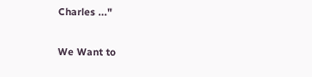Charles ..."

We Want to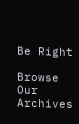Be Right

Browse Our Archives